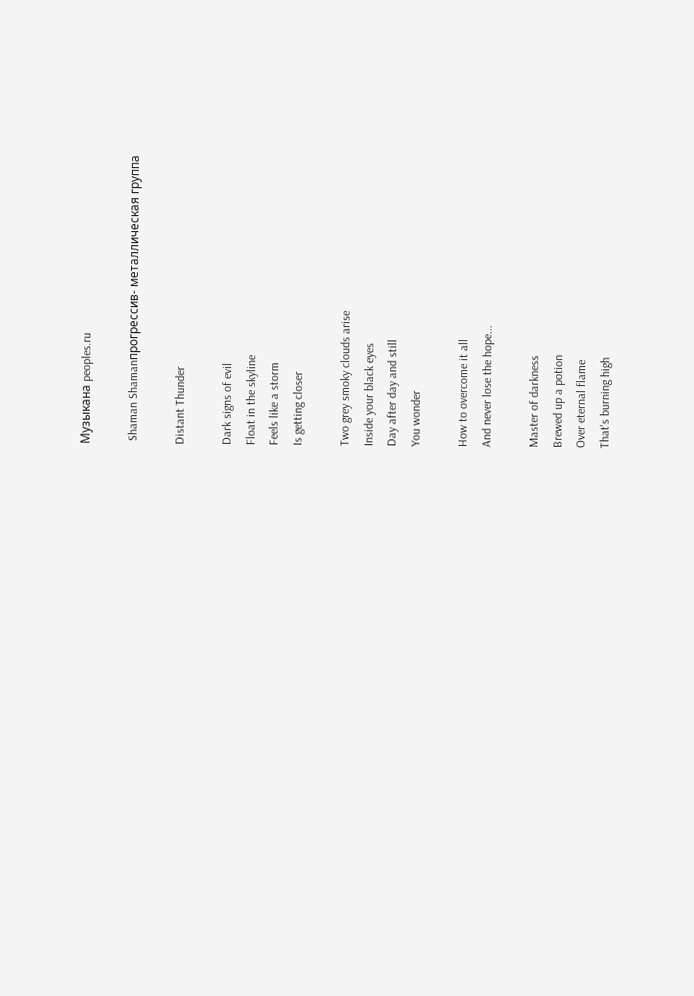Музыкана peoples.ru

 Shaman Shamanпрогрессив- металлическая группа

Distant Thunder

Dark signs of evil
Float in the skyline
Feels like a storm
Is getting closer

Two grey smoky clouds arise
Inside your black eyes
Day after day and still
You wonder

How to overcome it all
And never lose the hope...

Master of darkness
Brewed up a potion
Over eternal flame
That's burning high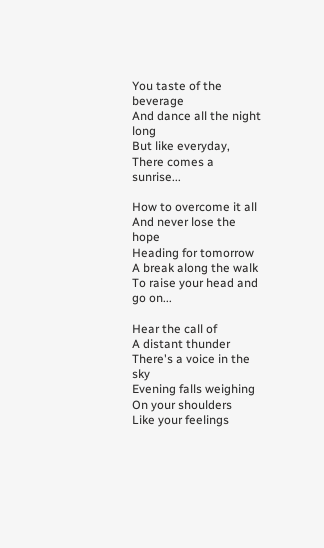You taste of the beverage
And dance all the night long
But like everyday,
There comes a sunrise...

How to overcome it all
And never lose the hope
Heading for tomorrow
A break along the walk
To raise your head and go on...

Hear the call of
A distant thunder
There's a voice in the sky
Evening falls weighing
On your shoulders
Like your feelings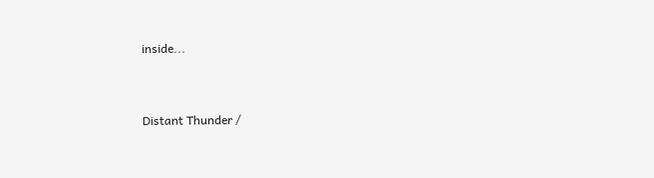inside...


Distant Thunder /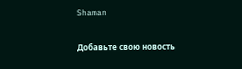Shaman

Добавьте свою новость